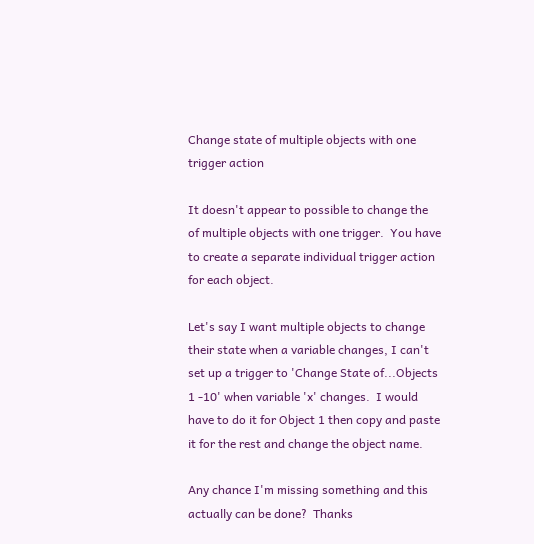Change state of multiple objects with one trigger action

It doesn't appear to possible to change the of multiple objects with one trigger.  You have to create a separate individual trigger action for each object.

Let's say I want multiple objects to change their state when a variable changes, I can't set up a trigger to 'Change State of...Objects 1 -10' when variable 'x' changes.  I would have to do it for Object 1 then copy and paste it for the rest and change the object name.

Any chance I'm missing something and this actually can be done?  Thanks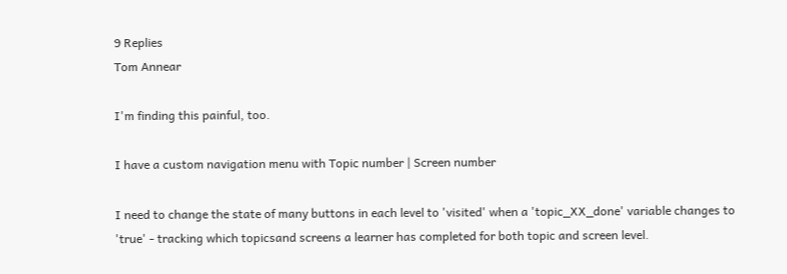9 Replies
Tom Annear

I'm finding this painful, too.

I have a custom navigation menu with Topic number | Screen number

I need to change the state of many buttons in each level to 'visited' when a 'topic_XX_done' variable changes to 'true' - tracking which topicsand screens a learner has completed for both topic and screen level.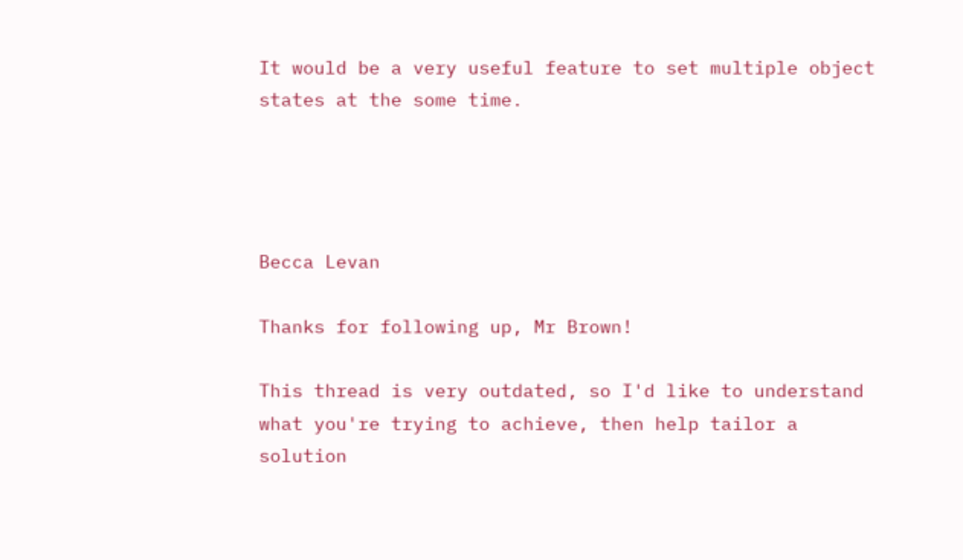It would be a very useful feature to set multiple object states at the some time.




Becca Levan

Thanks for following up, Mr Brown!

This thread is very outdated, so I'd like to understand what you're trying to achieve, then help tailor a solution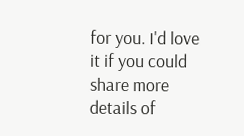for you. I'd love it if you could share more details of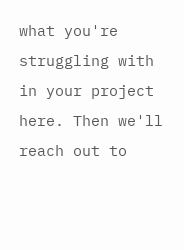what you're struggling with in your project here. Then we'll reach out to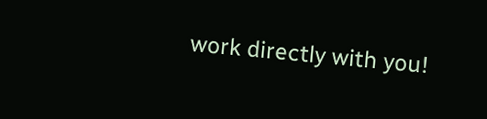work directly with you!